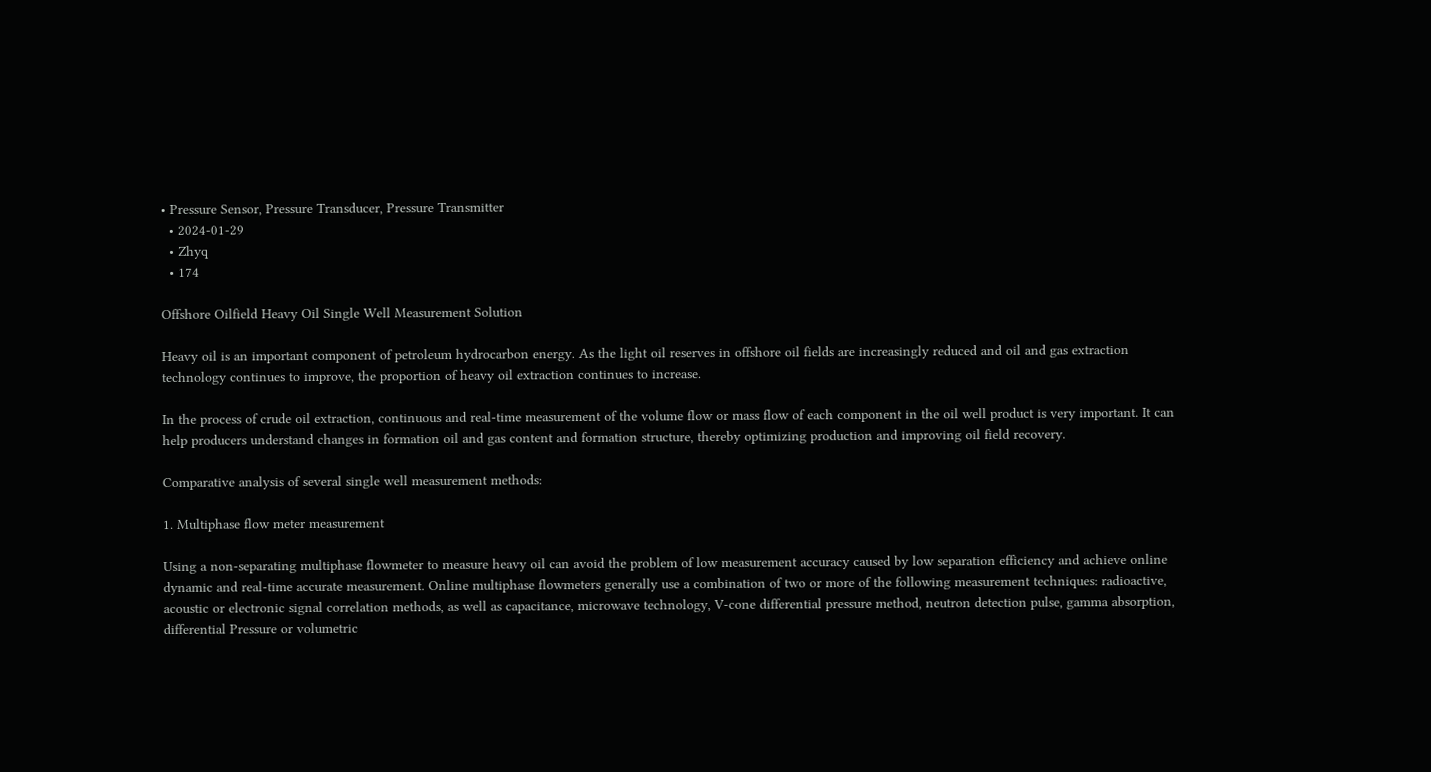• Pressure Sensor, Pressure Transducer, Pressure Transmitter
  • 2024-01-29
  • Zhyq
  • 174

Offshore Oilfield Heavy Oil Single Well Measurement Solution

Heavy oil is an important component of petroleum hydrocarbon energy. As the light oil reserves in offshore oil fields are increasingly reduced and oil and gas extraction technology continues to improve, the proportion of heavy oil extraction continues to increase.

In the process of crude oil extraction, continuous and real-time measurement of the volume flow or mass flow of each component in the oil well product is very important. It can help producers understand changes in formation oil and gas content and formation structure, thereby optimizing production and improving oil field recovery.

Comparative analysis of several single well measurement methods:

1. Multiphase flow meter measurement

Using a non-separating multiphase flowmeter to measure heavy oil can avoid the problem of low measurement accuracy caused by low separation efficiency and achieve online dynamic and real-time accurate measurement. Online multiphase flowmeters generally use a combination of two or more of the following measurement techniques: radioactive, acoustic or electronic signal correlation methods, as well as capacitance, microwave technology, V-cone differential pressure method, neutron detection pulse, gamma absorption, differential Pressure or volumetric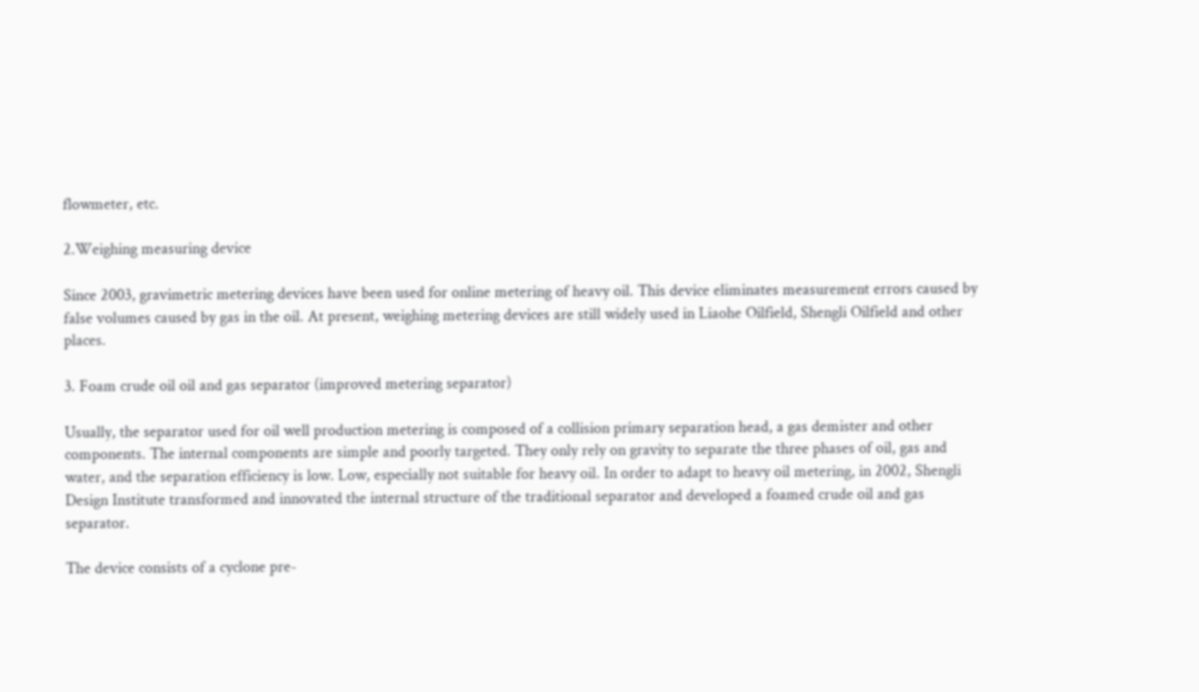flowmeter, etc.

2.Weighing measuring device

Since 2003, gravimetric metering devices have been used for online metering of heavy oil. This device eliminates measurement errors caused by false volumes caused by gas in the oil. At present, weighing metering devices are still widely used in Liaohe Oilfield, Shengli Oilfield and other places.

3. Foam crude oil oil and gas separator (improved metering separator)

Usually, the separator used for oil well production metering is composed of a collision primary separation head, a gas demister and other components. The internal components are simple and poorly targeted. They only rely on gravity to separate the three phases of oil, gas and water, and the separation efficiency is low. Low, especially not suitable for heavy oil. In order to adapt to heavy oil metering, in 2002, Shengli Design Institute transformed and innovated the internal structure of the traditional separator and developed a foamed crude oil and gas separator.

The device consists of a cyclone pre-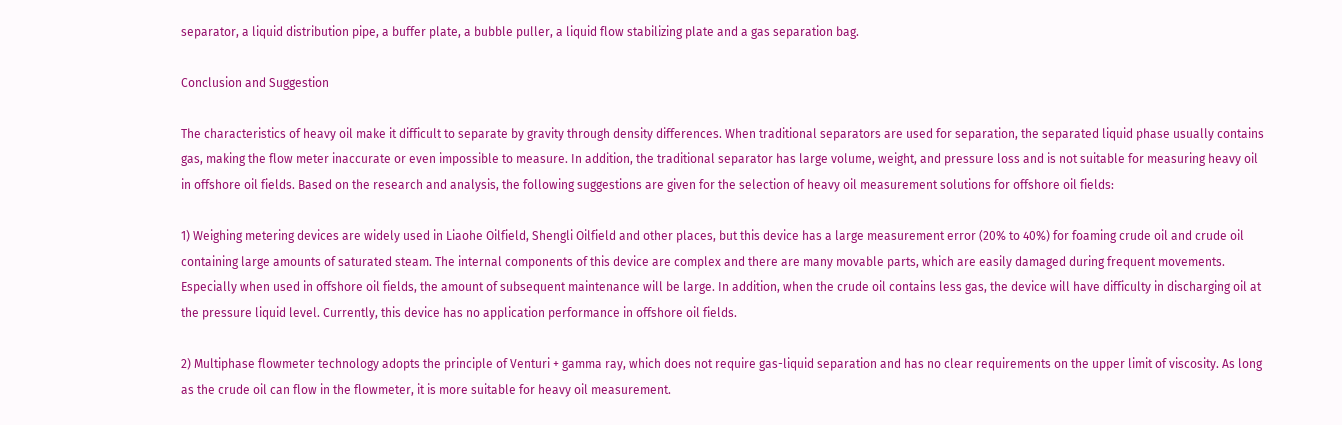separator, a liquid distribution pipe, a buffer plate, a bubble puller, a liquid flow stabilizing plate and a gas separation bag.

Conclusion and Suggestion

The characteristics of heavy oil make it difficult to separate by gravity through density differences. When traditional separators are used for separation, the separated liquid phase usually contains gas, making the flow meter inaccurate or even impossible to measure. In addition, the traditional separator has large volume, weight, and pressure loss and is not suitable for measuring heavy oil in offshore oil fields. Based on the research and analysis, the following suggestions are given for the selection of heavy oil measurement solutions for offshore oil fields:

1) Weighing metering devices are widely used in Liaohe Oilfield, Shengli Oilfield and other places, but this device has a large measurement error (20% to 40%) for foaming crude oil and crude oil containing large amounts of saturated steam. The internal components of this device are complex and there are many movable parts, which are easily damaged during frequent movements. Especially when used in offshore oil fields, the amount of subsequent maintenance will be large. In addition, when the crude oil contains less gas, the device will have difficulty in discharging oil at the pressure liquid level. Currently, this device has no application performance in offshore oil fields.

2) Multiphase flowmeter technology adopts the principle of Venturi + gamma ray, which does not require gas-liquid separation and has no clear requirements on the upper limit of viscosity. As long as the crude oil can flow in the flowmeter, it is more suitable for heavy oil measurement.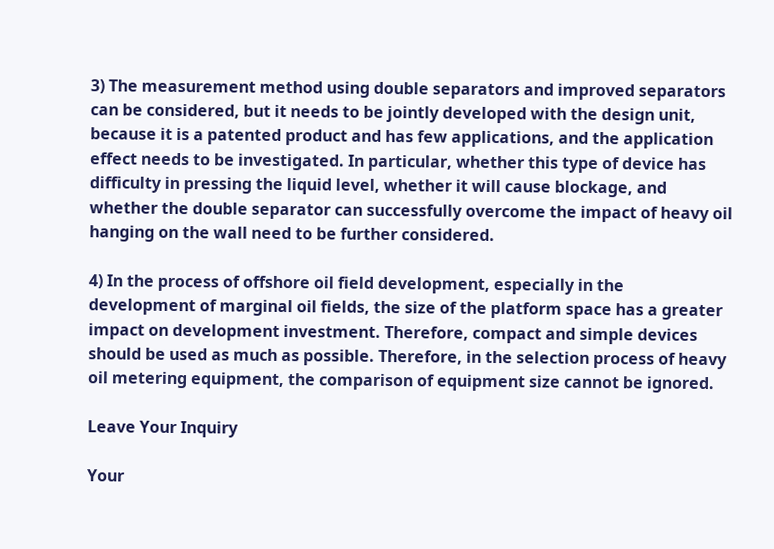3) The measurement method using double separators and improved separators can be considered, but it needs to be jointly developed with the design unit, because it is a patented product and has few applications, and the application effect needs to be investigated. In particular, whether this type of device has difficulty in pressing the liquid level, whether it will cause blockage, and whether the double separator can successfully overcome the impact of heavy oil hanging on the wall need to be further considered.

4) In the process of offshore oil field development, especially in the development of marginal oil fields, the size of the platform space has a greater impact on development investment. Therefore, compact and simple devices should be used as much as possible. Therefore, in the selection process of heavy oil metering equipment, the comparison of equipment size cannot be ignored.

Leave Your Inquiry

Your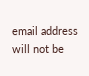email address will not be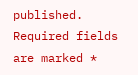published. Required fields are marked *